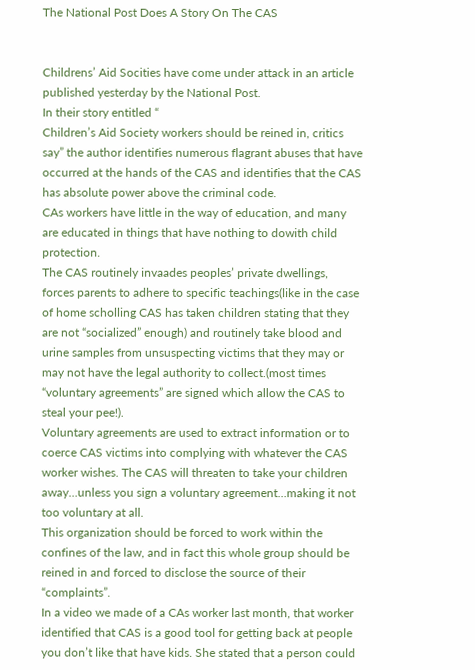The National Post Does A Story On The CAS


Childrens’ Aid Socities have come under attack in an article published yesterday by the National Post.
In their story entitled “
Children’s Aid Society workers should be reined in, critics say” the author identifies numerous flagrant abuses that have occurred at the hands of the CAS and identifies that the CAS has absolute power above the criminal code.
CAs workers have little in the way of education, and many are educated in things that have nothing to dowith child protection.
The CAS routinely invaades peoples’ private dwellings, forces parents to adhere to specific teachings(like in the case of home scholling CAS has taken children stating that they are not “socialized” enough) and routinely take blood and urine samples from unsuspecting victims that they may or may not have the legal authority to collect.(most times “voluntary agreements” are signed which allow the CAS to steal your pee!).
Voluntary agreements are used to extract information or to coerce CAS victims into complying with whatever the CAS worker wishes. The CAS will threaten to take your children away…unless you sign a voluntary agreement…making it not too voluntary at all.
This organization should be forced to work within the confines of the law, and in fact this whole group should be reined in and forced to disclose the source of their “complaints”.
In a video we made of a CAs worker last month, that worker identified that CAS is a good tool for getting back at people you don’t like that have kids. She stated that a person could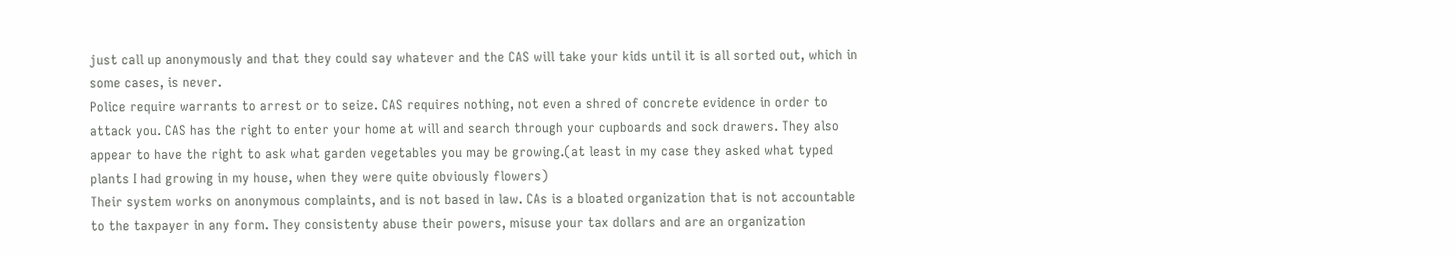just call up anonymously and that they could say whatever and the CAS will take your kids until it is all sorted out, which in some cases, is never.
Police require warrants to arrest or to seize. CAS requires nothing, not even a shred of concrete evidence in order to attack you. CAS has the right to enter your home at will and search through your cupboards and sock drawers. They also appear to have the right to ask what garden vegetables you may be growing.(at least in my case they asked what typed plants I had growing in my house, when they were quite obviously flowers)
Their system works on anonymous complaints, and is not based in law. CAs is a bloated organization that is not accountable to the taxpayer in any form. They consistenty abuse their powers, misuse your tax dollars and are an organization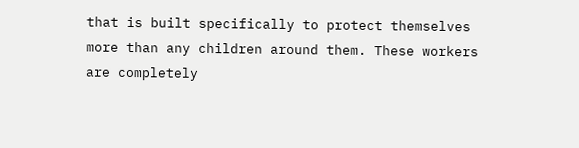that is built specifically to protect themselves more than any children around them. These workers are completely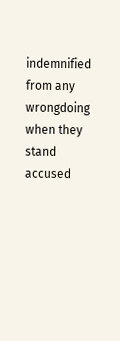indemnified from any wrongdoing when they stand accused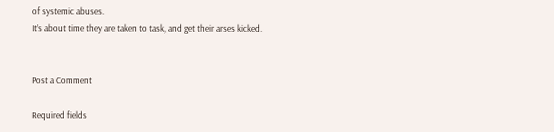of systemic abuses.
It’s about time they are taken to task, and get their arses kicked.


Post a Comment

Required fields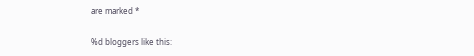are marked *

%d bloggers like this: